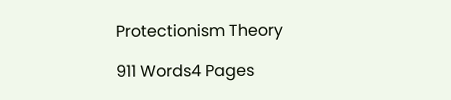Protectionism Theory

911 Words4 Pages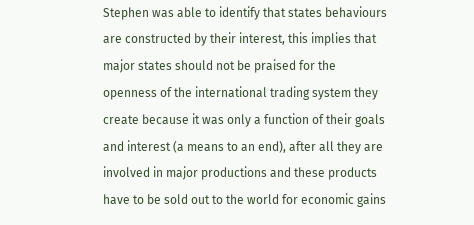Stephen was able to identify that states behaviours are constructed by their interest, this implies that major states should not be praised for the openness of the international trading system they create because it was only a function of their goals and interest (a means to an end), after all they are involved in major productions and these products have to be sold out to the world for economic gains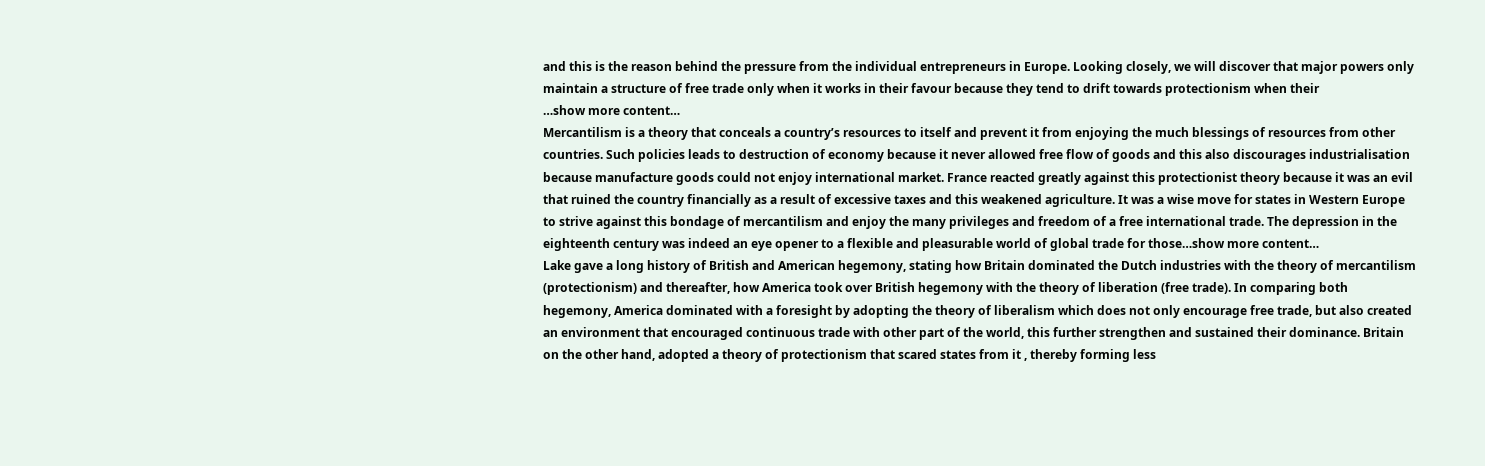and this is the reason behind the pressure from the individual entrepreneurs in Europe. Looking closely, we will discover that major powers only maintain a structure of free trade only when it works in their favour because they tend to drift towards protectionism when their
…show more content…
Mercantilism is a theory that conceals a country’s resources to itself and prevent it from enjoying the much blessings of resources from other countries. Such policies leads to destruction of economy because it never allowed free flow of goods and this also discourages industrialisation because manufacture goods could not enjoy international market. France reacted greatly against this protectionist theory because it was an evil that ruined the country financially as a result of excessive taxes and this weakened agriculture. It was a wise move for states in Western Europe to strive against this bondage of mercantilism and enjoy the many privileges and freedom of a free international trade. The depression in the eighteenth century was indeed an eye opener to a flexible and pleasurable world of global trade for those…show more content…
Lake gave a long history of British and American hegemony, stating how Britain dominated the Dutch industries with the theory of mercantilism (protectionism) and thereafter, how America took over British hegemony with the theory of liberation (free trade). In comparing both hegemony, America dominated with a foresight by adopting the theory of liberalism which does not only encourage free trade, but also created an environment that encouraged continuous trade with other part of the world, this further strengthen and sustained their dominance. Britain on the other hand, adopted a theory of protectionism that scared states from it , thereby forming less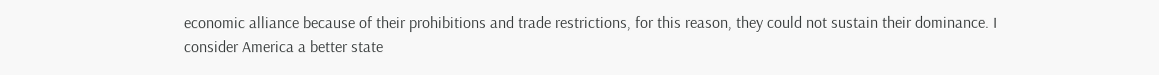economic alliance because of their prohibitions and trade restrictions, for this reason, they could not sustain their dominance. I consider America a better state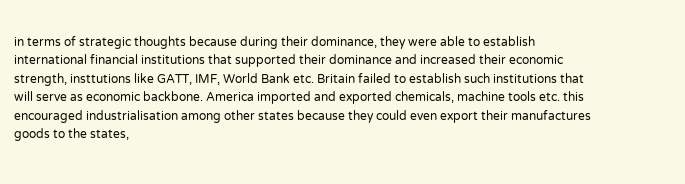in terms of strategic thoughts because during their dominance, they were able to establish international financial institutions that supported their dominance and increased their economic strength, insttutions like GATT, IMF, World Bank etc. Britain failed to establish such institutions that will serve as economic backbone. America imported and exported chemicals, machine tools etc. this encouraged industrialisation among other states because they could even export their manufactures goods to the states,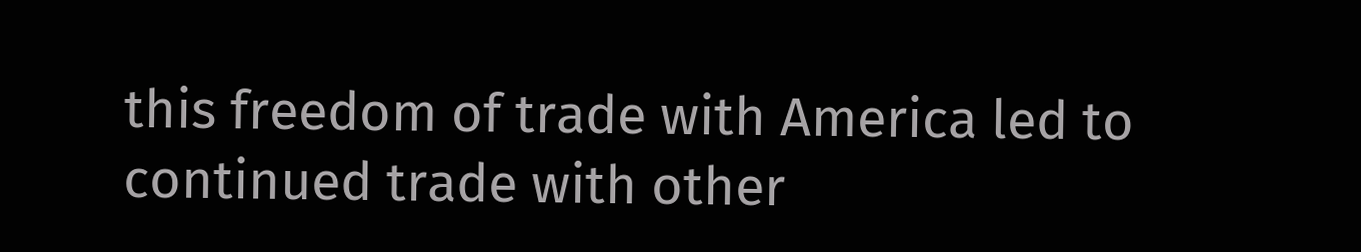this freedom of trade with America led to continued trade with other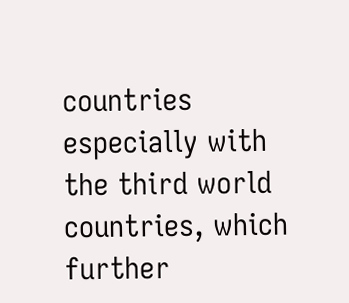countries especially with the third world countries, which further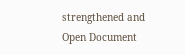strengthened and
Open Document